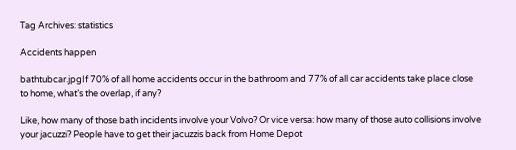Tag Archives: statistics

Accidents happen

bathtubcar.jpgIf 70% of all home accidents occur in the bathroom and 77% of all car accidents take place close to home, what’s the overlap, if any?

Like, how many of those bath incidents involve your Volvo? Or vice versa: how many of those auto collisions involve your jacuzzi? People have to get their jacuzzis back from Home Depot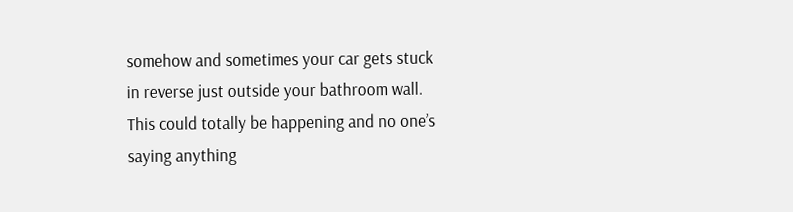somehow and sometimes your car gets stuck in reverse just outside your bathroom wall. This could totally be happening and no one’s saying anything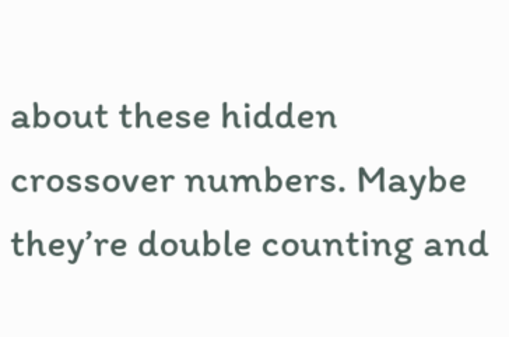about these hidden crossover numbers. Maybe they’re double counting and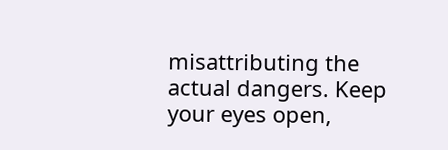misattributing the actual dangers. Keep your eyes open,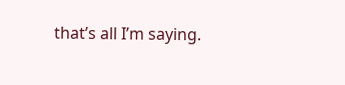that’s all I’m saying.